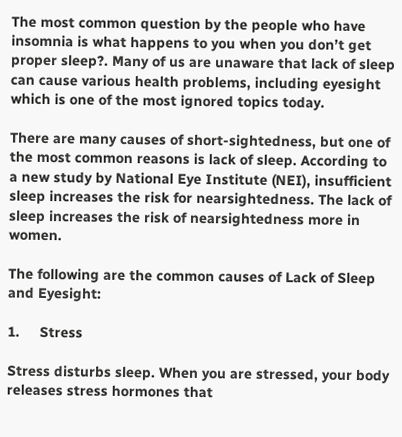The most common question by the people who have insomnia is what happens to you when you don’t get proper sleep?. Many of us are unaware that lack of sleep can cause various health problems, including eyesight which is one of the most ignored topics today.

There are many causes of short-sightedness, but one of the most common reasons is lack of sleep. According to a new study by National Eye Institute (NEI), insufficient sleep increases the risk for nearsightedness. The lack of sleep increases the risk of nearsightedness more in women.

The following are the common causes of Lack of Sleep and Eyesight:

1.     Stress

Stress disturbs sleep. When you are stressed, your body releases stress hormones that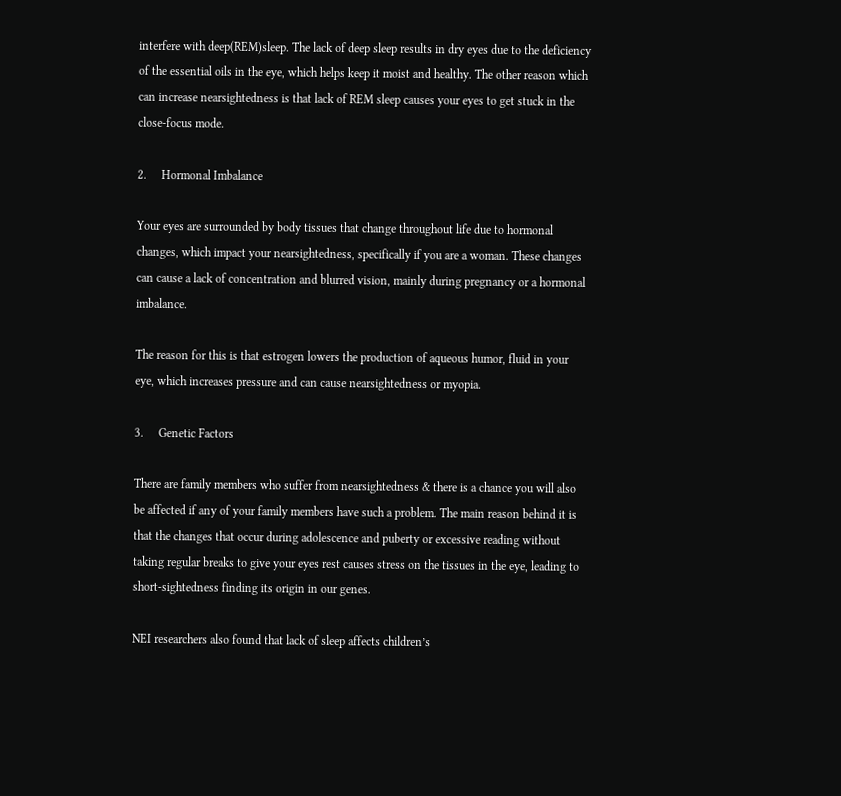interfere with deep(REM)sleep. The lack of deep sleep results in dry eyes due to the deficiency of the essential oils in the eye, which helps keep it moist and healthy. The other reason which can increase nearsightedness is that lack of REM sleep causes your eyes to get stuck in the close-focus mode.

2.     Hormonal Imbalance

Your eyes are surrounded by body tissues that change throughout life due to hormonal changes, which impact your nearsightedness, specifically if you are a woman. These changes can cause a lack of concentration and blurred vision, mainly during pregnancy or a hormonal imbalance.

The reason for this is that estrogen lowers the production of aqueous humor, fluid in your eye, which increases pressure and can cause nearsightedness or myopia.

3.     Genetic Factors

There are family members who suffer from nearsightedness & there is a chance you will also be affected if any of your family members have such a problem. The main reason behind it is that the changes that occur during adolescence and puberty or excessive reading without taking regular breaks to give your eyes rest causes stress on the tissues in the eye, leading to short-sightedness finding its origin in our genes.

NEI researchers also found that lack of sleep affects children’s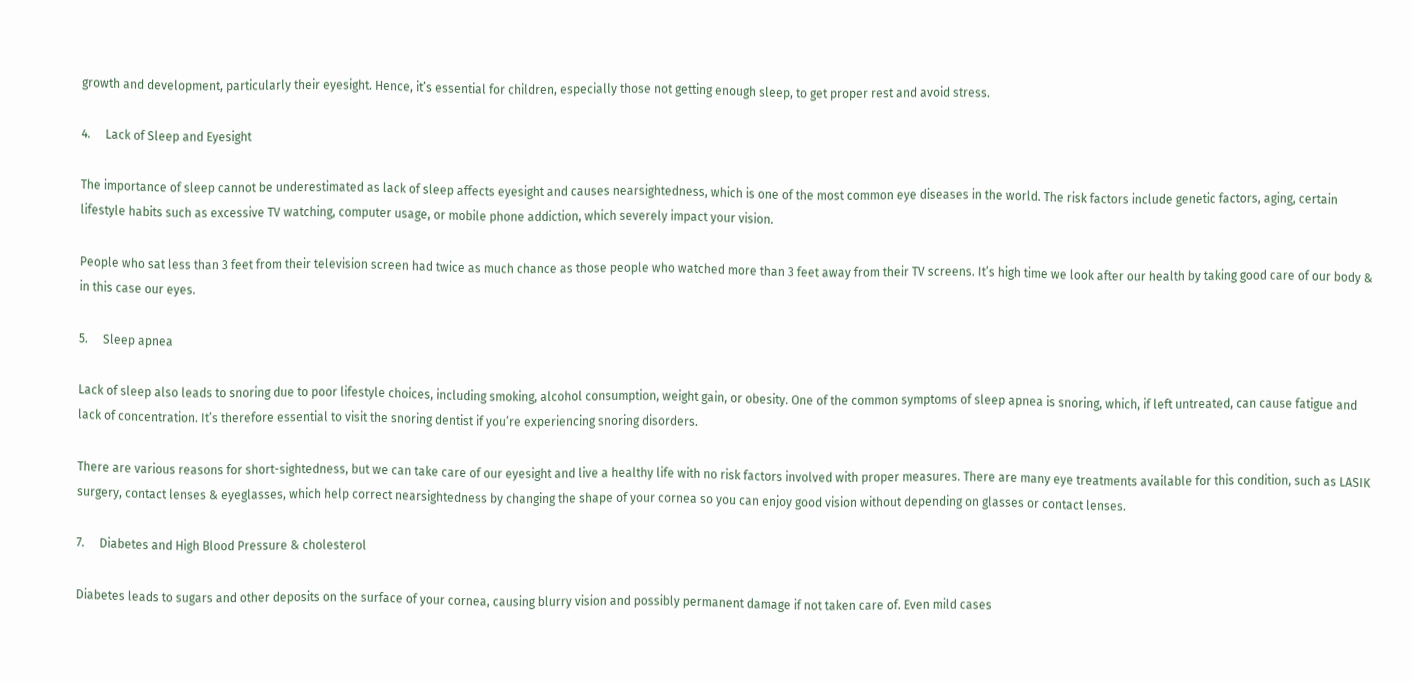growth and development, particularly their eyesight. Hence, it’s essential for children, especially those not getting enough sleep, to get proper rest and avoid stress.

4.     Lack of Sleep and Eyesight

The importance of sleep cannot be underestimated as lack of sleep affects eyesight and causes nearsightedness, which is one of the most common eye diseases in the world. The risk factors include genetic factors, aging, certain lifestyle habits such as excessive TV watching, computer usage, or mobile phone addiction, which severely impact your vision.

People who sat less than 3 feet from their television screen had twice as much chance as those people who watched more than 3 feet away from their TV screens. It’s high time we look after our health by taking good care of our body & in this case our eyes.

5.     Sleep apnea

Lack of sleep also leads to snoring due to poor lifestyle choices, including smoking, alcohol consumption, weight gain, or obesity. One of the common symptoms of sleep apnea is snoring, which, if left untreated, can cause fatigue and lack of concentration. It’s therefore essential to visit the snoring dentist if you’re experiencing snoring disorders.

There are various reasons for short-sightedness, but we can take care of our eyesight and live a healthy life with no risk factors involved with proper measures. There are many eye treatments available for this condition, such as LASIK surgery, contact lenses & eyeglasses, which help correct nearsightedness by changing the shape of your cornea so you can enjoy good vision without depending on glasses or contact lenses.

7.     Diabetes and High Blood Pressure & cholesterol

Diabetes leads to sugars and other deposits on the surface of your cornea, causing blurry vision and possibly permanent damage if not taken care of. Even mild cases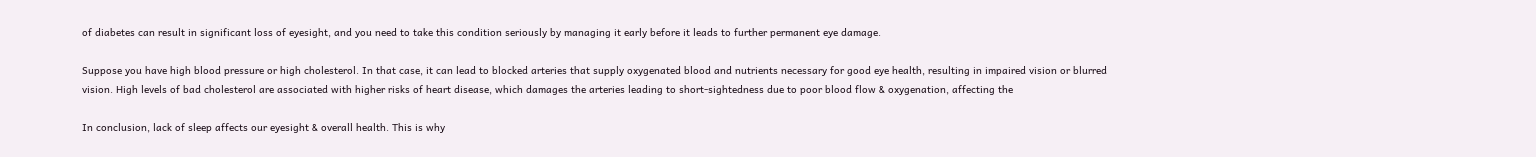of diabetes can result in significant loss of eyesight, and you need to take this condition seriously by managing it early before it leads to further permanent eye damage.

Suppose you have high blood pressure or high cholesterol. In that case, it can lead to blocked arteries that supply oxygenated blood and nutrients necessary for good eye health, resulting in impaired vision or blurred vision. High levels of bad cholesterol are associated with higher risks of heart disease, which damages the arteries leading to short-sightedness due to poor blood flow & oxygenation, affecting the

In conclusion, lack of sleep affects our eyesight & overall health. This is why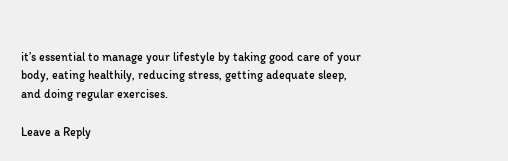it’s essential to manage your lifestyle by taking good care of your body, eating healthily, reducing stress, getting adequate sleep, and doing regular exercises.

Leave a Reply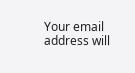Your email address will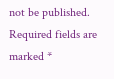not be published. Required fields are marked *